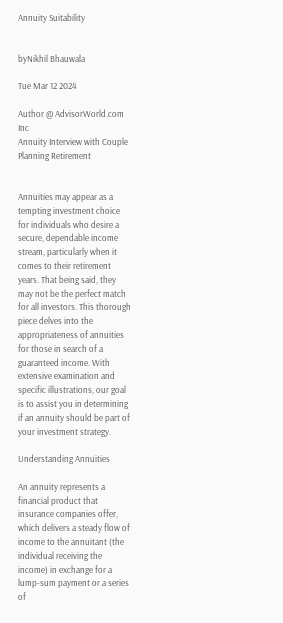Annuity Suitability


byNikhil Bhauwala

Tue Mar 12 2024

Author @ AdvisorWorld.com Inc
Annuity Interview with Couple Planning Retirement


Annuities may appear as a tempting investment choice for individuals who desire a secure, dependable income stream, particularly when it comes to their retirement years. That being said, they may not be the perfect match for all investors. This thorough piece delves into the appropriateness of annuities for those in search of a guaranteed income. With extensive examination and specific illustrations, our goal is to assist you in determining if an annuity should be part of your investment strategy.

Understanding Annuities

An annuity represents a financial product that insurance companies offer, which delivers a steady flow of income to the annuitant (the individual receiving the income) in exchange for a lump-sum payment or a series of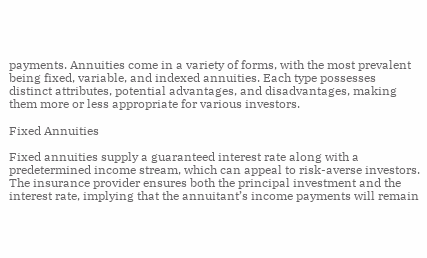payments. Annuities come in a variety of forms, with the most prevalent being fixed, variable, and indexed annuities. Each type possesses distinct attributes, potential advantages, and disadvantages, making them more or less appropriate for various investors.

Fixed Annuities

Fixed annuities supply a guaranteed interest rate along with a predetermined income stream, which can appeal to risk-averse investors. The insurance provider ensures both the principal investment and the interest rate, implying that the annuitant’s income payments will remain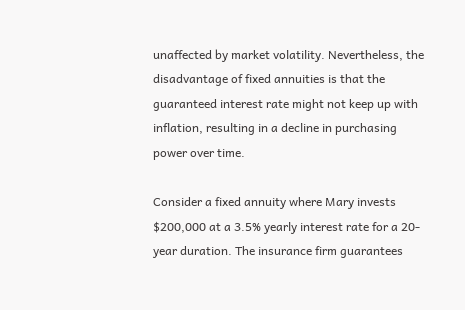unaffected by market volatility. Nevertheless, the disadvantage of fixed annuities is that the guaranteed interest rate might not keep up with inflation, resulting in a decline in purchasing power over time.

Consider a fixed annuity where Mary invests $200,000 at a 3.5% yearly interest rate for a 20-year duration. The insurance firm guarantees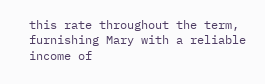this rate throughout the term, furnishing Mary with a reliable income of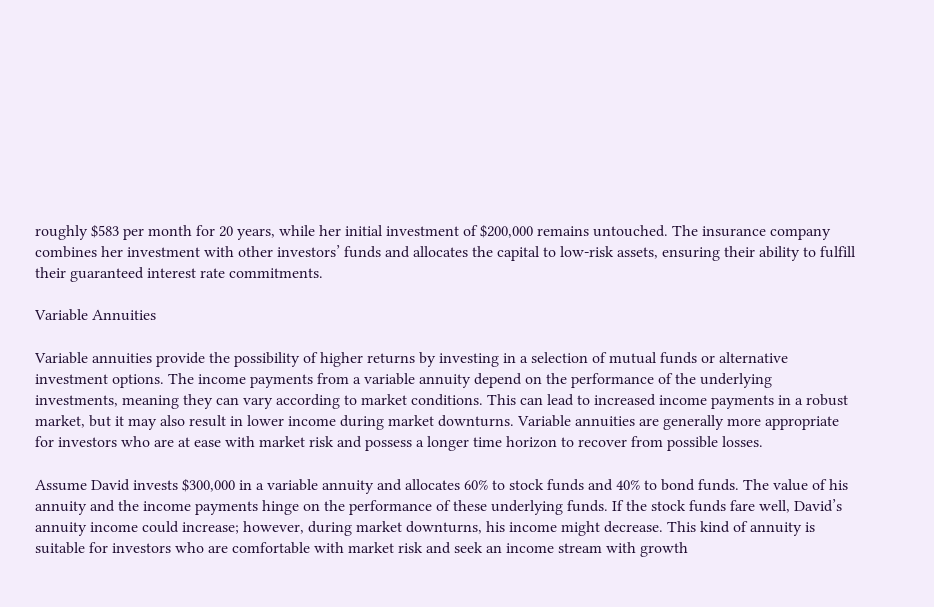roughly $583 per month for 20 years, while her initial investment of $200,000 remains untouched. The insurance company combines her investment with other investors’ funds and allocates the capital to low-risk assets, ensuring their ability to fulfill their guaranteed interest rate commitments.

Variable Annuities

Variable annuities provide the possibility of higher returns by investing in a selection of mutual funds or alternative investment options. The income payments from a variable annuity depend on the performance of the underlying investments, meaning they can vary according to market conditions. This can lead to increased income payments in a robust market, but it may also result in lower income during market downturns. Variable annuities are generally more appropriate for investors who are at ease with market risk and possess a longer time horizon to recover from possible losses.

Assume David invests $300,000 in a variable annuity and allocates 60% to stock funds and 40% to bond funds. The value of his annuity and the income payments hinge on the performance of these underlying funds. If the stock funds fare well, David’s annuity income could increase; however, during market downturns, his income might decrease. This kind of annuity is suitable for investors who are comfortable with market risk and seek an income stream with growth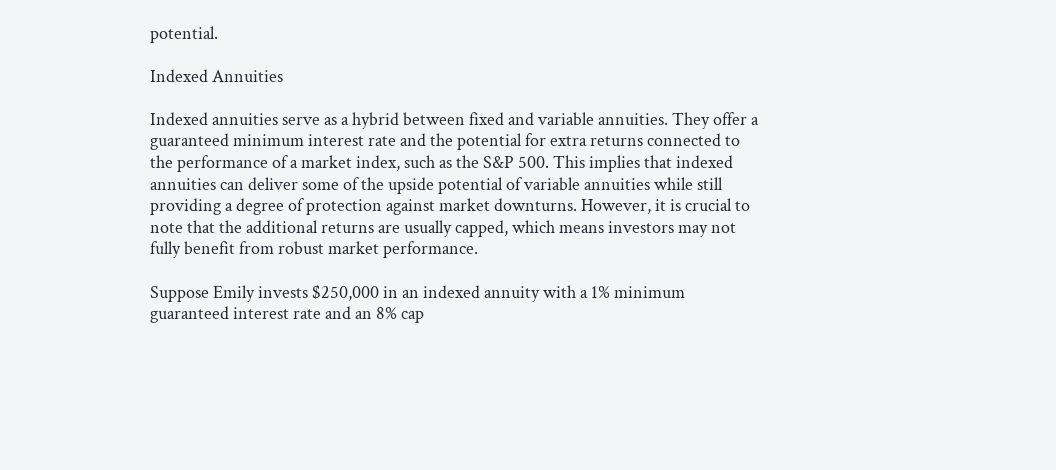potential.

Indexed Annuities

Indexed annuities serve as a hybrid between fixed and variable annuities. They offer a guaranteed minimum interest rate and the potential for extra returns connected to the performance of a market index, such as the S&P 500. This implies that indexed annuities can deliver some of the upside potential of variable annuities while still providing a degree of protection against market downturns. However, it is crucial to note that the additional returns are usually capped, which means investors may not fully benefit from robust market performance.

Suppose Emily invests $250,000 in an indexed annuity with a 1% minimum guaranteed interest rate and an 8% cap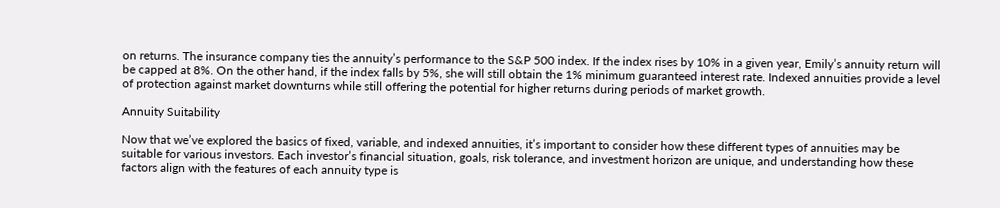on returns. The insurance company ties the annuity’s performance to the S&P 500 index. If the index rises by 10% in a given year, Emily’s annuity return will be capped at 8%. On the other hand, if the index falls by 5%, she will still obtain the 1% minimum guaranteed interest rate. Indexed annuities provide a level of protection against market downturns while still offering the potential for higher returns during periods of market growth.

Annuity Suitability

Now that we’ve explored the basics of fixed, variable, and indexed annuities, it’s important to consider how these different types of annuities may be suitable for various investors. Each investor’s financial situation, goals, risk tolerance, and investment horizon are unique, and understanding how these factors align with the features of each annuity type is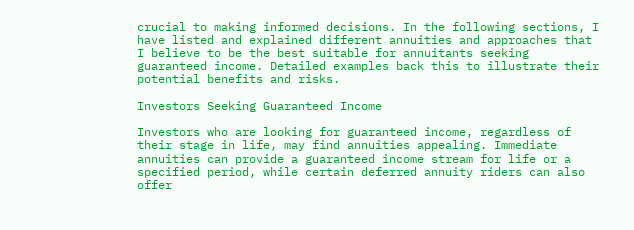crucial to making informed decisions. In the following sections, I have listed and explained different annuities and approaches that I believe to be the best suitable for annuitants seeking guaranteed income. Detailed examples back this to illustrate their potential benefits and risks.

Investors Seeking Guaranteed Income

Investors who are looking for guaranteed income, regardless of their stage in life, may find annuities appealing. Immediate annuities can provide a guaranteed income stream for life or a specified period, while certain deferred annuity riders can also offer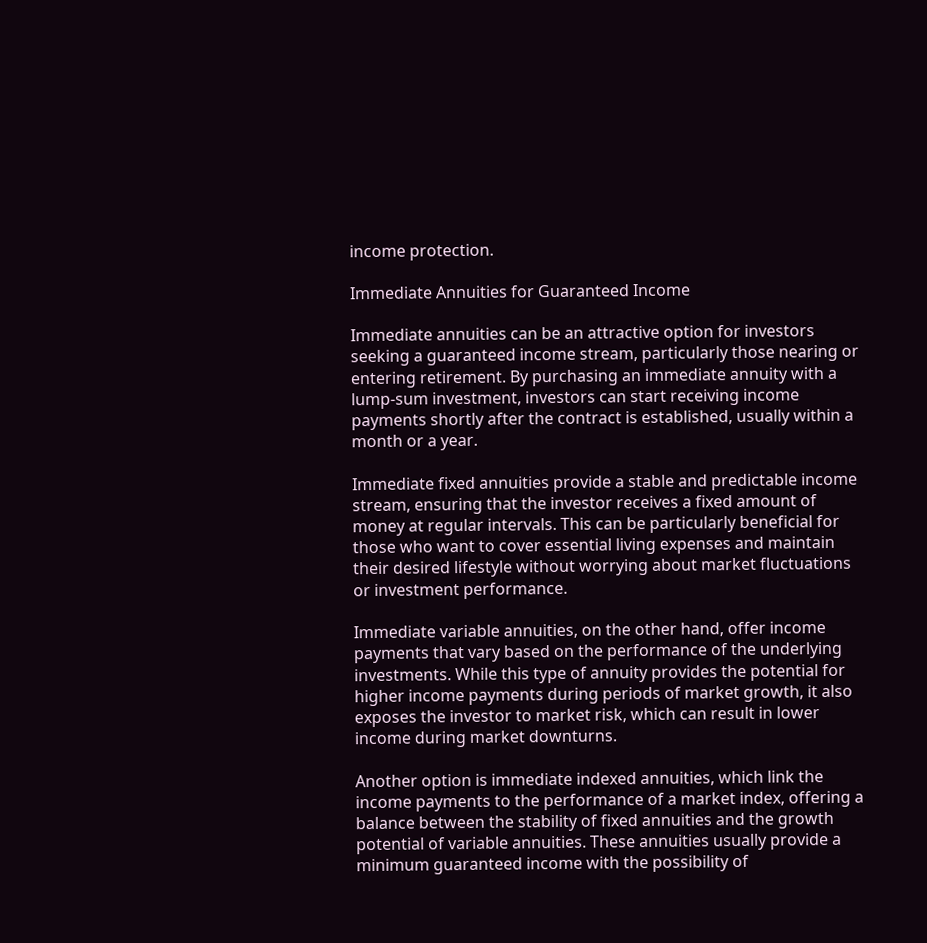income protection.

Immediate Annuities for Guaranteed Income

Immediate annuities can be an attractive option for investors seeking a guaranteed income stream, particularly those nearing or entering retirement. By purchasing an immediate annuity with a lump-sum investment, investors can start receiving income payments shortly after the contract is established, usually within a month or a year.

Immediate fixed annuities provide a stable and predictable income stream, ensuring that the investor receives a fixed amount of money at regular intervals. This can be particularly beneficial for those who want to cover essential living expenses and maintain their desired lifestyle without worrying about market fluctuations or investment performance.

Immediate variable annuities, on the other hand, offer income payments that vary based on the performance of the underlying investments. While this type of annuity provides the potential for higher income payments during periods of market growth, it also exposes the investor to market risk, which can result in lower income during market downturns.

Another option is immediate indexed annuities, which link the income payments to the performance of a market index, offering a balance between the stability of fixed annuities and the growth potential of variable annuities. These annuities usually provide a minimum guaranteed income with the possibility of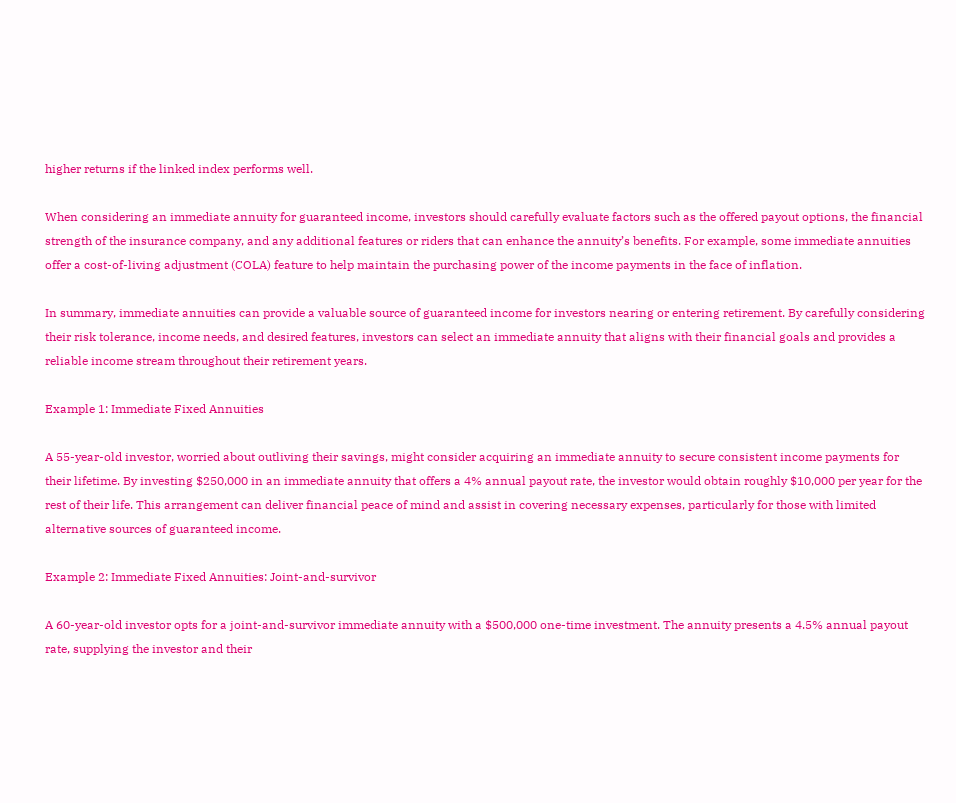higher returns if the linked index performs well.

When considering an immediate annuity for guaranteed income, investors should carefully evaluate factors such as the offered payout options, the financial strength of the insurance company, and any additional features or riders that can enhance the annuity’s benefits. For example, some immediate annuities offer a cost-of-living adjustment (COLA) feature to help maintain the purchasing power of the income payments in the face of inflation.

In summary, immediate annuities can provide a valuable source of guaranteed income for investors nearing or entering retirement. By carefully considering their risk tolerance, income needs, and desired features, investors can select an immediate annuity that aligns with their financial goals and provides a reliable income stream throughout their retirement years.

Example 1: Immediate Fixed Annuities

A 55-year-old investor, worried about outliving their savings, might consider acquiring an immediate annuity to secure consistent income payments for their lifetime. By investing $250,000 in an immediate annuity that offers a 4% annual payout rate, the investor would obtain roughly $10,000 per year for the rest of their life. This arrangement can deliver financial peace of mind and assist in covering necessary expenses, particularly for those with limited alternative sources of guaranteed income.

Example 2: Immediate Fixed Annuities: Joint-and-survivor

A 60-year-old investor opts for a joint-and-survivor immediate annuity with a $500,000 one-time investment. The annuity presents a 4.5% annual payout rate, supplying the investor and their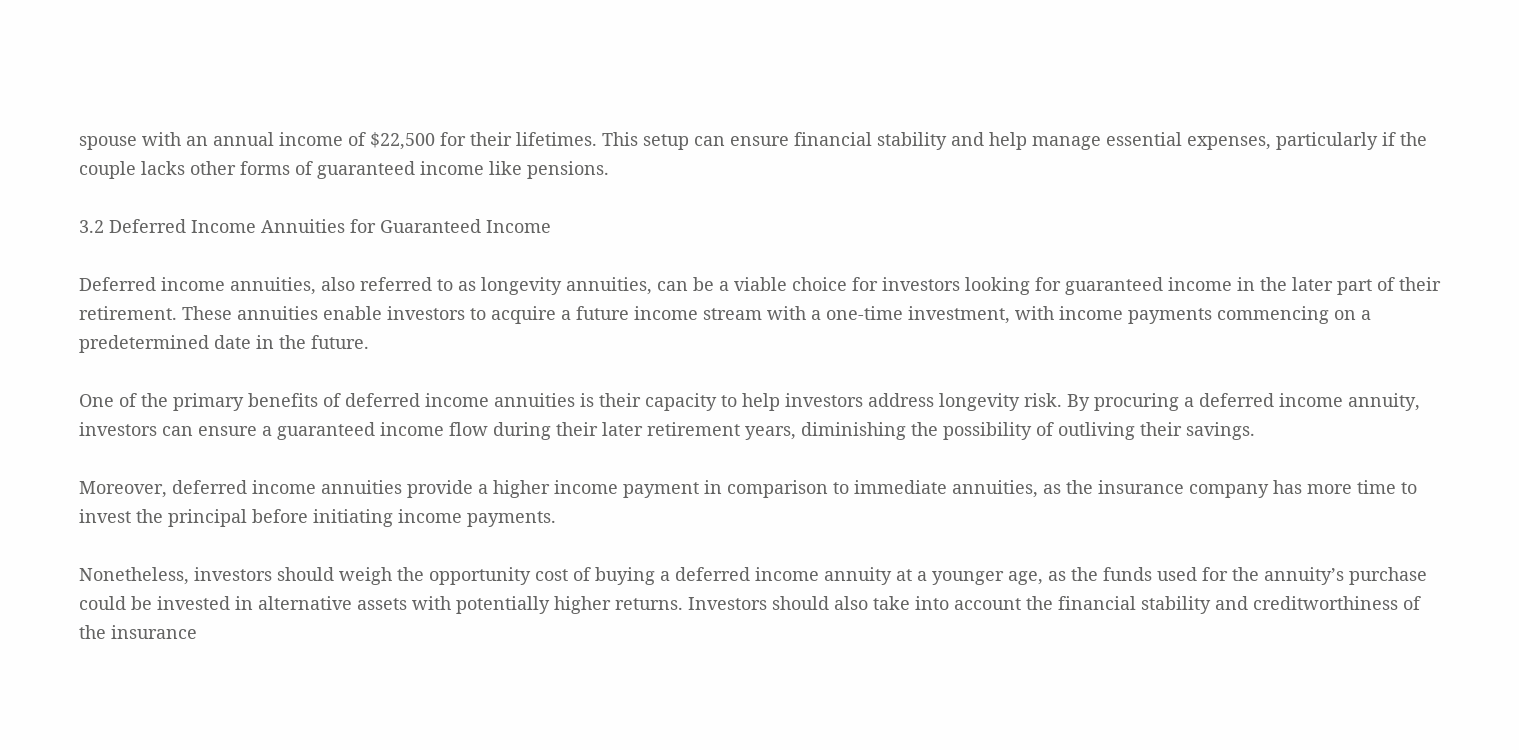spouse with an annual income of $22,500 for their lifetimes. This setup can ensure financial stability and help manage essential expenses, particularly if the couple lacks other forms of guaranteed income like pensions.

3.2 Deferred Income Annuities for Guaranteed Income

Deferred income annuities, also referred to as longevity annuities, can be a viable choice for investors looking for guaranteed income in the later part of their retirement. These annuities enable investors to acquire a future income stream with a one-time investment, with income payments commencing on a predetermined date in the future.

One of the primary benefits of deferred income annuities is their capacity to help investors address longevity risk. By procuring a deferred income annuity, investors can ensure a guaranteed income flow during their later retirement years, diminishing the possibility of outliving their savings.

Moreover, deferred income annuities provide a higher income payment in comparison to immediate annuities, as the insurance company has more time to invest the principal before initiating income payments.

Nonetheless, investors should weigh the opportunity cost of buying a deferred income annuity at a younger age, as the funds used for the annuity’s purchase could be invested in alternative assets with potentially higher returns. Investors should also take into account the financial stability and creditworthiness of the insurance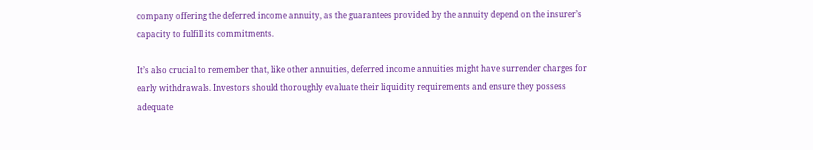company offering the deferred income annuity, as the guarantees provided by the annuity depend on the insurer’s capacity to fulfill its commitments.

It’s also crucial to remember that, like other annuities, deferred income annuities might have surrender charges for early withdrawals. Investors should thoroughly evaluate their liquidity requirements and ensure they possess adequate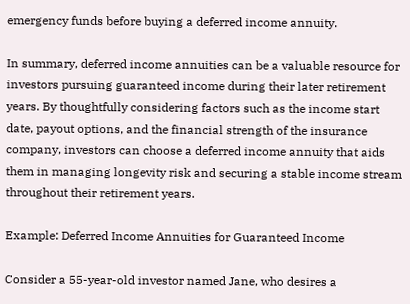emergency funds before buying a deferred income annuity.

In summary, deferred income annuities can be a valuable resource for investors pursuing guaranteed income during their later retirement years. By thoughtfully considering factors such as the income start date, payout options, and the financial strength of the insurance company, investors can choose a deferred income annuity that aids them in managing longevity risk and securing a stable income stream throughout their retirement years.

Example: Deferred Income Annuities for Guaranteed Income

Consider a 55-year-old investor named Jane, who desires a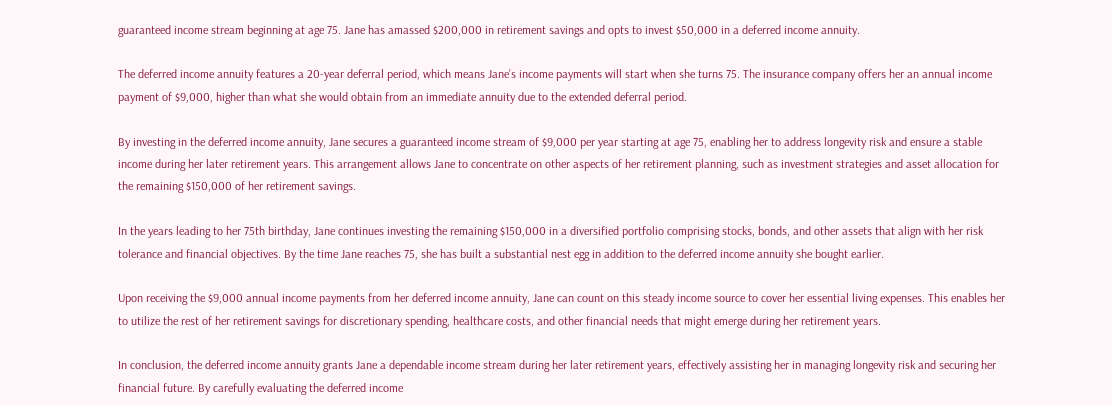guaranteed income stream beginning at age 75. Jane has amassed $200,000 in retirement savings and opts to invest $50,000 in a deferred income annuity.

The deferred income annuity features a 20-year deferral period, which means Jane’s income payments will start when she turns 75. The insurance company offers her an annual income payment of $9,000, higher than what she would obtain from an immediate annuity due to the extended deferral period.

By investing in the deferred income annuity, Jane secures a guaranteed income stream of $9,000 per year starting at age 75, enabling her to address longevity risk and ensure a stable income during her later retirement years. This arrangement allows Jane to concentrate on other aspects of her retirement planning, such as investment strategies and asset allocation for the remaining $150,000 of her retirement savings.

In the years leading to her 75th birthday, Jane continues investing the remaining $150,000 in a diversified portfolio comprising stocks, bonds, and other assets that align with her risk tolerance and financial objectives. By the time Jane reaches 75, she has built a substantial nest egg in addition to the deferred income annuity she bought earlier.

Upon receiving the $9,000 annual income payments from her deferred income annuity, Jane can count on this steady income source to cover her essential living expenses. This enables her to utilize the rest of her retirement savings for discretionary spending, healthcare costs, and other financial needs that might emerge during her retirement years.

In conclusion, the deferred income annuity grants Jane a dependable income stream during her later retirement years, effectively assisting her in managing longevity risk and securing her financial future. By carefully evaluating the deferred income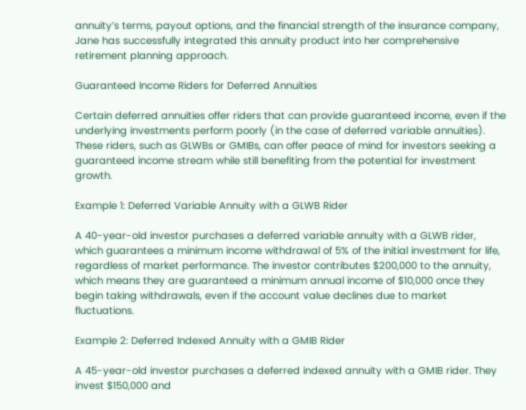annuity’s terms, payout options, and the financial strength of the insurance company, Jane has successfully integrated this annuity product into her comprehensive retirement planning approach.

Guaranteed Income Riders for Deferred Annuities

Certain deferred annuities offer riders that can provide guaranteed income, even if the underlying investments perform poorly (in the case of deferred variable annuities). These riders, such as GLWBs or GMIBs, can offer peace of mind for investors seeking a guaranteed income stream while still benefiting from the potential for investment growth.

Example 1: Deferred Variable Annuity with a GLWB Rider

A 40-year-old investor purchases a deferred variable annuity with a GLWB rider, which guarantees a minimum income withdrawal of 5% of the initial investment for life, regardless of market performance. The investor contributes $200,000 to the annuity, which means they are guaranteed a minimum annual income of $10,000 once they begin taking withdrawals, even if the account value declines due to market fluctuations.

Example 2: Deferred Indexed Annuity with a GMIB Rider

A 45-year-old investor purchases a deferred indexed annuity with a GMIB rider. They invest $150,000 and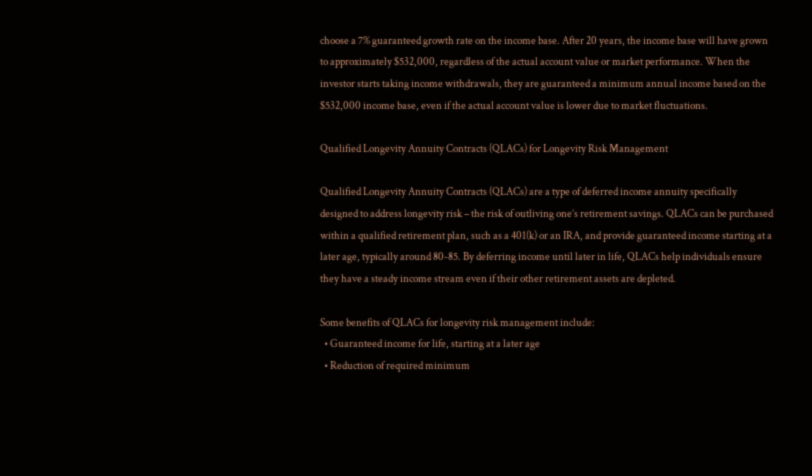choose a 7% guaranteed growth rate on the income base. After 20 years, the income base will have grown to approximately $532,000, regardless of the actual account value or market performance. When the investor starts taking income withdrawals, they are guaranteed a minimum annual income based on the $532,000 income base, even if the actual account value is lower due to market fluctuations.

Qualified Longevity Annuity Contracts (QLACs) for Longevity Risk Management

Qualified Longevity Annuity Contracts (QLACs) are a type of deferred income annuity specifically designed to address longevity risk – the risk of outliving one’s retirement savings. QLACs can be purchased within a qualified retirement plan, such as a 401(k) or an IRA, and provide guaranteed income starting at a later age, typically around 80-85. By deferring income until later in life, QLACs help individuals ensure they have a steady income stream even if their other retirement assets are depleted.

Some benefits of QLACs for longevity risk management include:
  • Guaranteed income for life, starting at a later age
  • Reduction of required minimum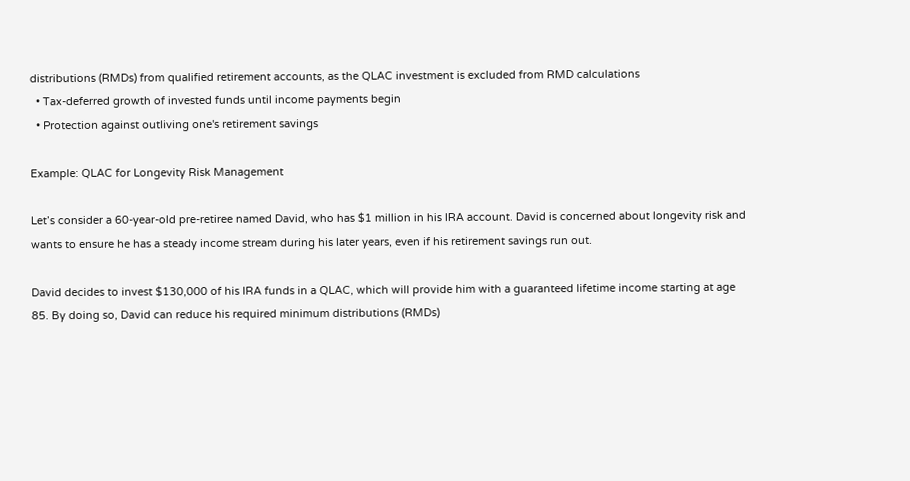distributions (RMDs) from qualified retirement accounts, as the QLAC investment is excluded from RMD calculations
  • Tax-deferred growth of invested funds until income payments begin
  • Protection against outliving one's retirement savings

Example: QLAC for Longevity Risk Management

Let’s consider a 60-year-old pre-retiree named David, who has $1 million in his IRA account. David is concerned about longevity risk and wants to ensure he has a steady income stream during his later years, even if his retirement savings run out.

David decides to invest $130,000 of his IRA funds in a QLAC, which will provide him with a guaranteed lifetime income starting at age 85. By doing so, David can reduce his required minimum distributions (RMDs)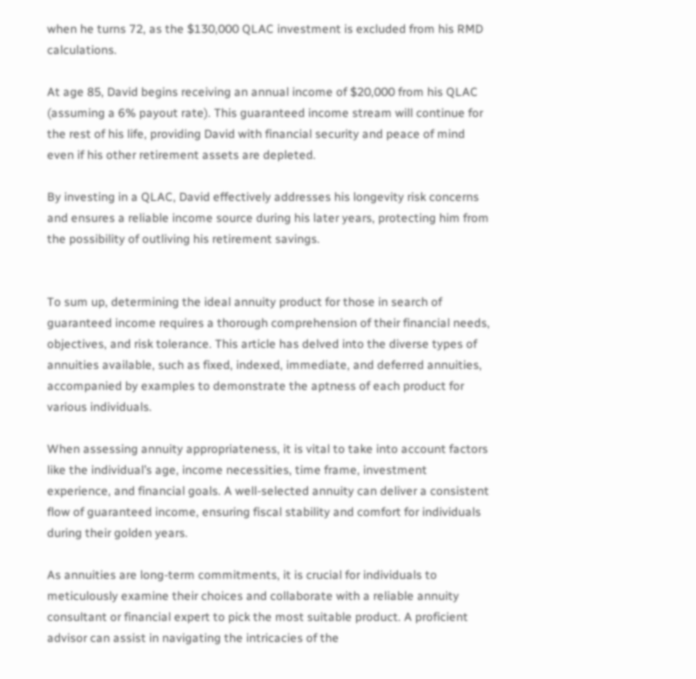when he turns 72, as the $130,000 QLAC investment is excluded from his RMD calculations.

At age 85, David begins receiving an annual income of $20,000 from his QLAC (assuming a 6% payout rate). This guaranteed income stream will continue for the rest of his life, providing David with financial security and peace of mind even if his other retirement assets are depleted.

By investing in a QLAC, David effectively addresses his longevity risk concerns and ensures a reliable income source during his later years, protecting him from the possibility of outliving his retirement savings.


To sum up, determining the ideal annuity product for those in search of guaranteed income requires a thorough comprehension of their financial needs, objectives, and risk tolerance. This article has delved into the diverse types of annuities available, such as fixed, indexed, immediate, and deferred annuities, accompanied by examples to demonstrate the aptness of each product for various individuals.

When assessing annuity appropriateness, it is vital to take into account factors like the individual’s age, income necessities, time frame, investment experience, and financial goals. A well-selected annuity can deliver a consistent flow of guaranteed income, ensuring fiscal stability and comfort for individuals during their golden years.

As annuities are long-term commitments, it is crucial for individuals to meticulously examine their choices and collaborate with a reliable annuity consultant or financial expert to pick the most suitable product. A proficient advisor can assist in navigating the intricacies of the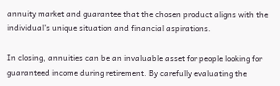annuity market and guarantee that the chosen product aligns with the individual’s unique situation and financial aspirations.

In closing, annuities can be an invaluable asset for people looking for guaranteed income during retirement. By carefully evaluating the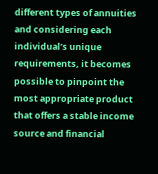different types of annuities and considering each individual’s unique requirements, it becomes possible to pinpoint the most appropriate product that offers a stable income source and financial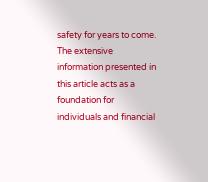safety for years to come. The extensive information presented in this article acts as a foundation for individuals and financial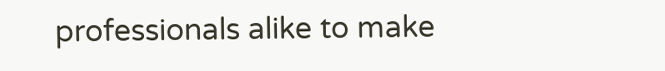professionals alike to make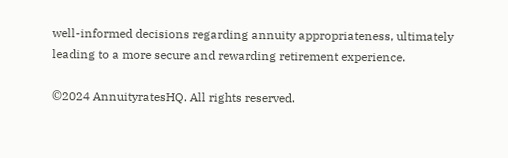well-informed decisions regarding annuity appropriateness, ultimately leading to a more secure and rewarding retirement experience.

©2024 AnnuityratesHQ. All rights reserved.